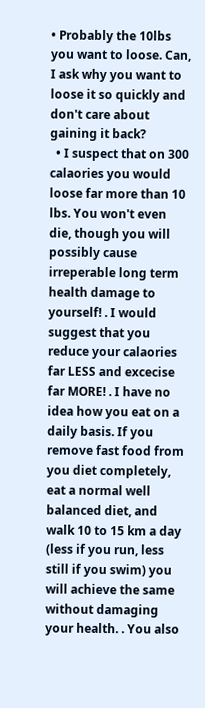• Probably the 10lbs you want to loose. Can, I ask why you want to loose it so quickly and don't care about gaining it back?
  • I suspect that on 300 calaories you would loose far more than 10 lbs. You won't even die, though you will possibly cause irreperable long term health damage to yourself! . I would suggest that you reduce your calaories far LESS and excecise far MORE! . I have no idea how you eat on a daily basis. If you remove fast food from you diet completely, eat a normal well balanced diet, and walk 10 to 15 km a day (less if you run, less still if you swim) you will achieve the same without damaging your health. . You also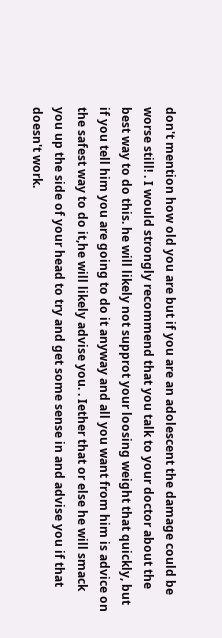don't mention how old you are but if you are an adolescent the damage could be worse still! . I would strongly recommend that you talk to your doctor about the best way to do this. he will likely not supprot your loosing weight that quickly, but if you tell him you are going to do it anyway and all you want from him is advice on the safest way to do it,he will likely advise you. . Iether that or else he will smack you up the side of your head to try and get some sense in and advise you if that doesn't work.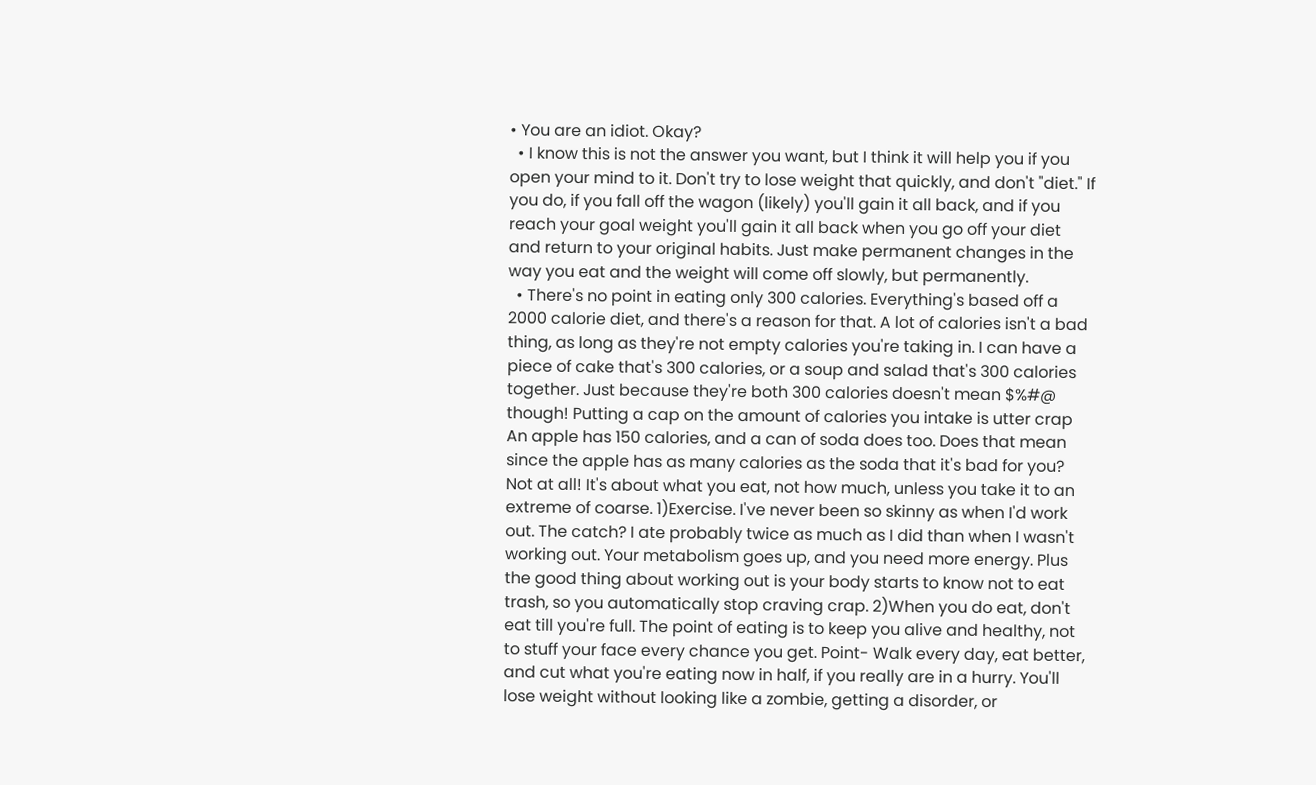• You are an idiot. Okay?
  • I know this is not the answer you want, but I think it will help you if you open your mind to it. Don't try to lose weight that quickly, and don't "diet." If you do, if you fall off the wagon (likely) you'll gain it all back, and if you reach your goal weight you'll gain it all back when you go off your diet and return to your original habits. Just make permanent changes in the way you eat and the weight will come off slowly, but permanently.
  • There's no point in eating only 300 calories. Everything's based off a 2000 calorie diet, and there's a reason for that. A lot of calories isn't a bad thing, as long as they're not empty calories you're taking in. I can have a piece of cake that's 300 calories, or a soup and salad that's 300 calories together. Just because they're both 300 calories doesn't mean $%#@ though! Putting a cap on the amount of calories you intake is utter crap An apple has 150 calories, and a can of soda does too. Does that mean since the apple has as many calories as the soda that it's bad for you? Not at all! It's about what you eat, not how much, unless you take it to an extreme of coarse. 1)Exercise. I've never been so skinny as when I'd work out. The catch? I ate probably twice as much as I did than when I wasn't working out. Your metabolism goes up, and you need more energy. Plus the good thing about working out is your body starts to know not to eat trash, so you automatically stop craving crap. 2)When you do eat, don't eat till you're full. The point of eating is to keep you alive and healthy, not to stuff your face every chance you get. Point- Walk every day, eat better, and cut what you're eating now in half, if you really are in a hurry. You'll lose weight without looking like a zombie, getting a disorder, or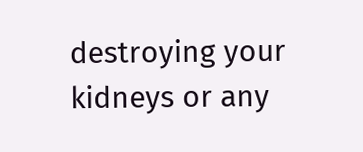destroying your kidneys or any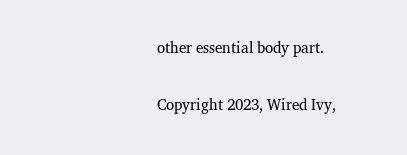other essential body part.

Copyright 2023, Wired Ivy,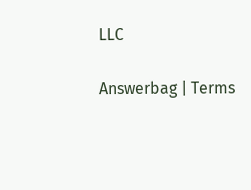LLC

Answerbag | Terms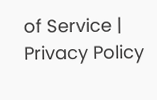of Service | Privacy Policy